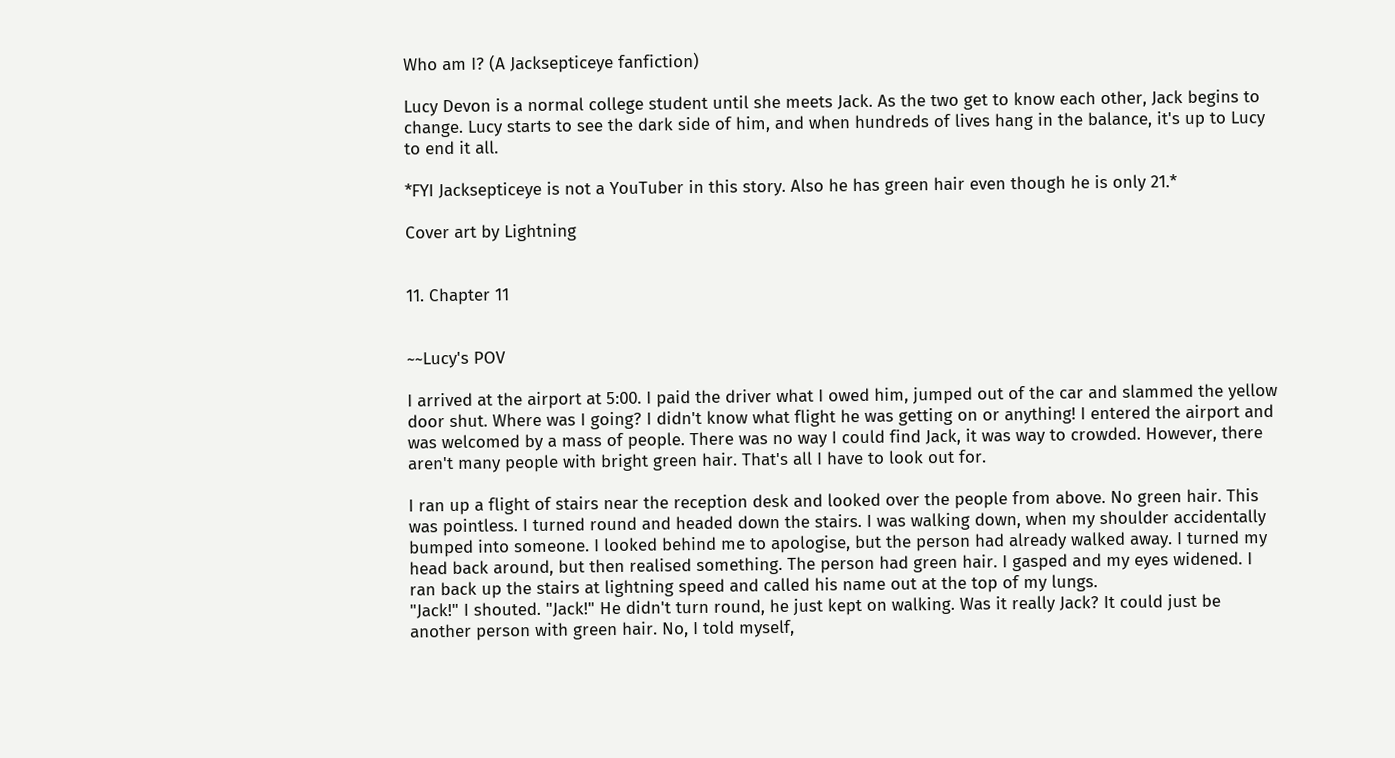Who am I? (A Jacksepticeye fanfiction)

Lucy Devon is a normal college student until she meets Jack. As the two get to know each other, Jack begins to change. Lucy starts to see the dark side of him, and when hundreds of lives hang in the balance, it's up to Lucy to end it all.

*FYI Jacksepticeye is not a YouTuber in this story. Also he has green hair even though he is only 21.*

Cover art by Lightning


11. Chapter 11


~~Lucy's POV

I arrived at the airport at 5:00. I paid the driver what I owed him, jumped out of the car and slammed the yellow door shut. Where was I going? I didn't know what flight he was getting on or anything! I entered the airport and was welcomed by a mass of people. There was no way I could find Jack, it was way to crowded. However, there aren't many people with bright green hair. That's all I have to look out for.

I ran up a flight of stairs near the reception desk and looked over the people from above. No green hair. This was pointless. I turned round and headed down the stairs. I was walking down, when my shoulder accidentally bumped into someone. I looked behind me to apologise, but the person had already walked away. I turned my head back around, but then realised something. The person had green hair. I gasped and my eyes widened. I ran back up the stairs at lightning speed and called his name out at the top of my lungs.
"Jack!" I shouted. "Jack!" He didn't turn round, he just kept on walking. Was it really Jack? It could just be another person with green hair. No, I told myself,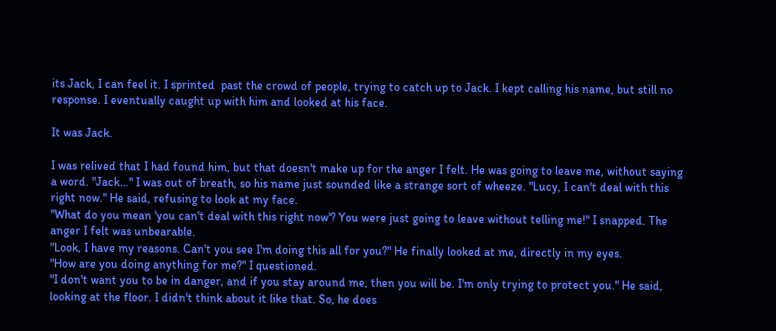its Jack, I can feel it. I sprinted  past the crowd of people, trying to catch up to Jack. I kept calling his name, but still no response. I eventually caught up with him and looked at his face.

It was Jack.

I was relived that I had found him, but that doesn't make up for the anger I felt. He was going to leave me, without saying a word. "Jack..." I was out of breath, so his name just sounded like a strange sort of wheeze. "Lucy, I can't deal with this right now." He said, refusing to look at my face.
"What do you mean 'you can't deal with this right now'? You were just going to leave without telling me!" I snapped. The anger I felt was unbearable.
"Look, I have my reasons. Can't you see I'm doing this all for you?" He finally looked at me, directly in my eyes.
"How are you doing anything for me?" I questioned.
"I don't want you to be in danger, and if you stay around me, then you will be. I'm only trying to protect you." He said, looking at the floor. I didn't think about it like that. So, he does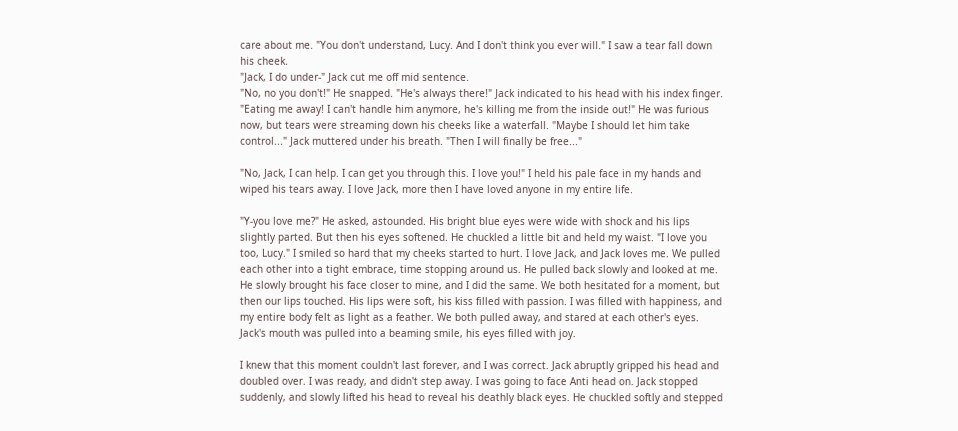care about me. "You don't understand, Lucy. And I don't think you ever will." I saw a tear fall down his cheek.
"Jack, I do under-" Jack cut me off mid sentence.
"No, no you don't!" He snapped. "He's always there!" Jack indicated to his head with his index finger. "Eating me away! I can't handle him anymore, he's killing me from the inside out!" He was furious now, but tears were streaming down his cheeks like a waterfall. "Maybe I should let him take control..." Jack muttered under his breath. "Then I will finally be free..."

"No, Jack, I can help. I can get you through this. I love you!" I held his pale face in my hands and wiped his tears away. I love Jack, more then I have loved anyone in my entire life.

"Y-you love me?" He asked, astounded. His bright blue eyes were wide with shock and his lips slightly parted. But then his eyes softened. He chuckled a little bit and held my waist. "I love you too, Lucy." I smiled so hard that my cheeks started to hurt. I love Jack, and Jack loves me. We pulled each other into a tight embrace, time stopping around us. He pulled back slowly and looked at me. He slowly brought his face closer to mine, and I did the same. We both hesitated for a moment, but then our lips touched. His lips were soft, his kiss filled with passion. I was filled with happiness, and my entire body felt as light as a feather. We both pulled away, and stared at each other's eyes. Jack's mouth was pulled into a beaming smile, his eyes filled with joy.

I knew that this moment couldn't last forever, and I was correct. Jack abruptly gripped his head and doubled over. I was ready, and didn't step away. I was going to face Anti head on. Jack stopped suddenly, and slowly lifted his head to reveal his deathly black eyes. He chuckled softly and stepped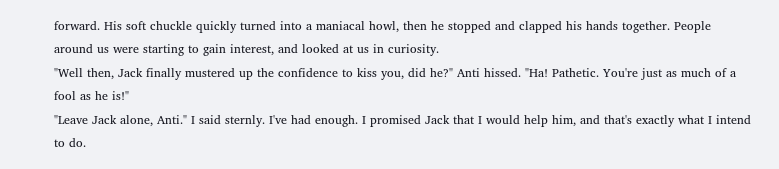forward. His soft chuckle quickly turned into a maniacal howl, then he stopped and clapped his hands together. People around us were starting to gain interest, and looked at us in curiosity.
"Well then, Jack finally mustered up the confidence to kiss you, did he?" Anti hissed. "Ha! Pathetic. You're just as much of a fool as he is!"
"Leave Jack alone, Anti." I said sternly. I've had enough. I promised Jack that I would help him, and that's exactly what I intend to do.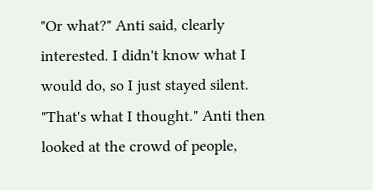"Or what?" Anti said, clearly interested. I didn't know what I would do, so I just stayed silent.
"That's what I thought." Anti then looked at the crowd of people,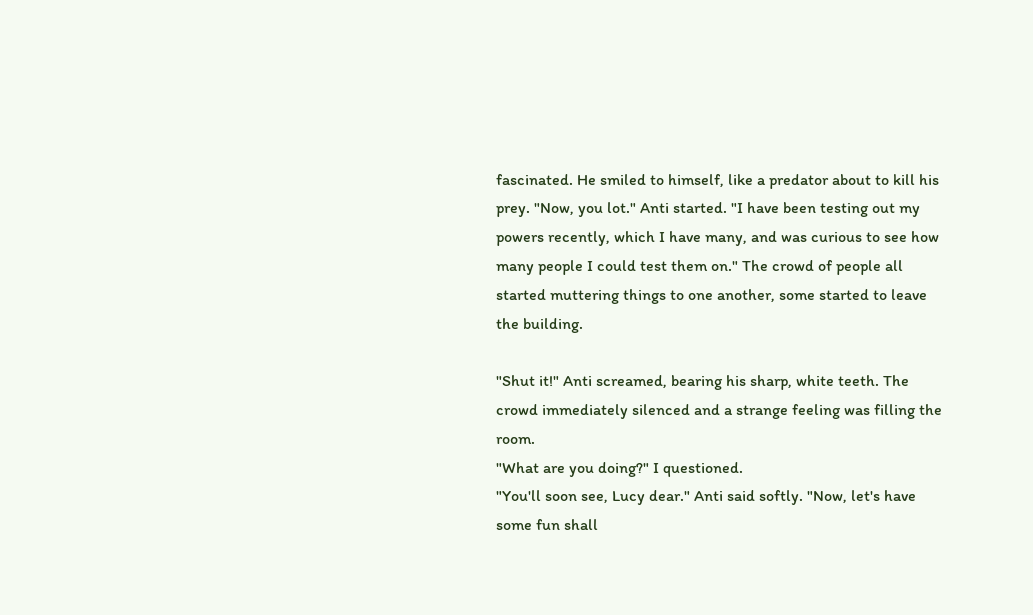fascinated. He smiled to himself, like a predator about to kill his prey. "Now, you lot." Anti started. "I have been testing out my powers recently, which I have many, and was curious to see how many people I could test them on." The crowd of people all started muttering things to one another, some started to leave the building.

"Shut it!" Anti screamed, bearing his sharp, white teeth. The crowd immediately silenced and a strange feeling was filling the room.
"What are you doing?" I questioned.
"You'll soon see, Lucy dear." Anti said softly. "Now, let's have some fun shall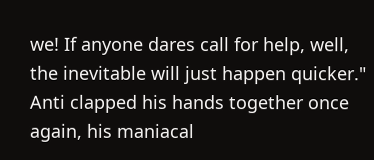we! If anyone dares call for help, well, the inevitable will just happen quicker." Anti clapped his hands together once again, his maniacal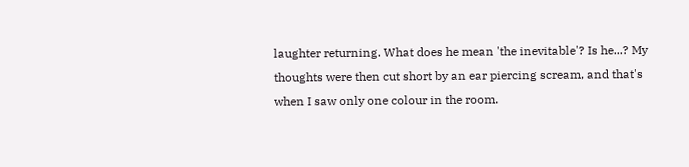laughter returning. What does he mean 'the inevitable'? Is he...? My thoughts were then cut short by an ear piercing scream, and that's when I saw only one colour in the room.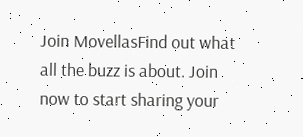Join MovellasFind out what all the buzz is about. Join now to start sharing your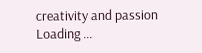creativity and passion
Loading ...